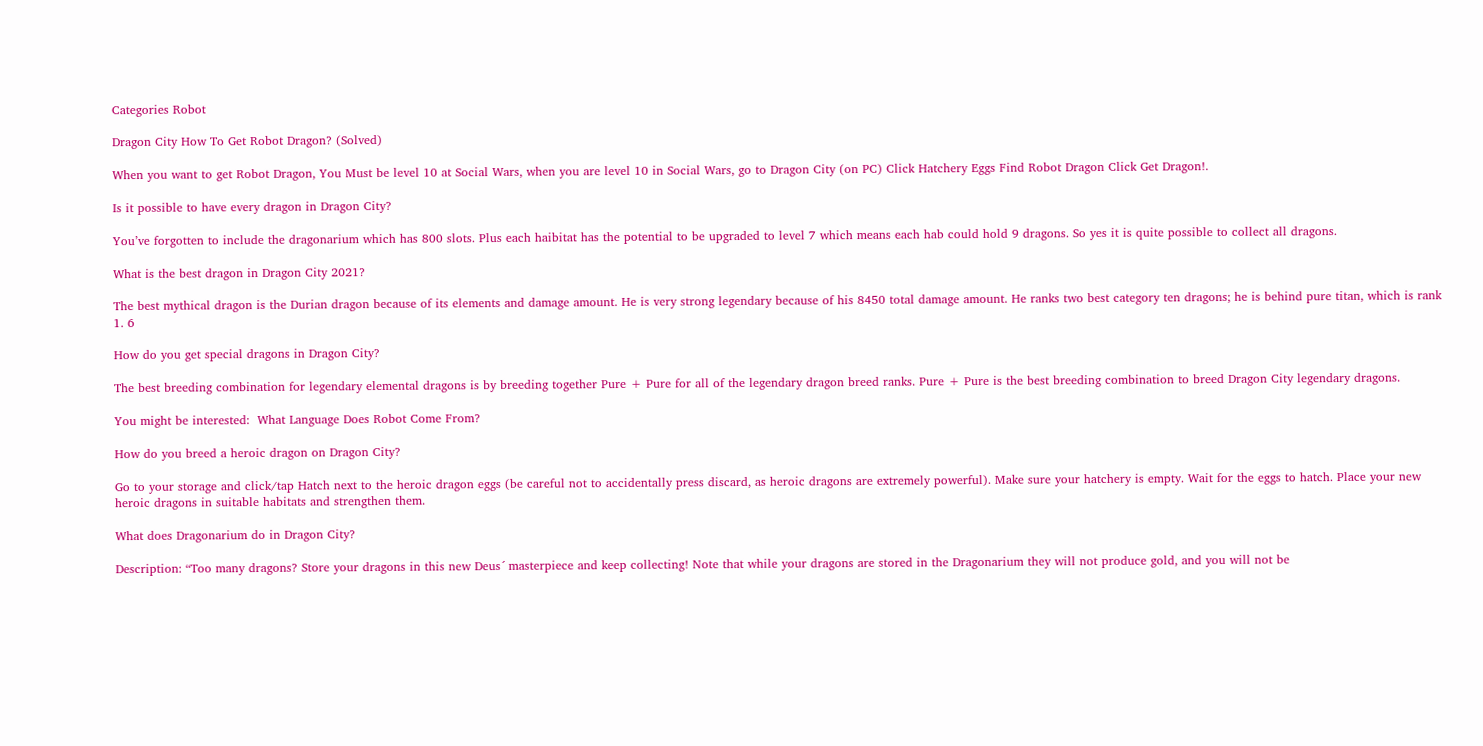Categories Robot

Dragon City How To Get Robot Dragon? (Solved)

When you want to get Robot Dragon, You Must be level 10 at Social Wars, when you are level 10 in Social Wars, go to Dragon City (on PC) Click Hatchery Eggs Find Robot Dragon Click Get Dragon!.

Is it possible to have every dragon in Dragon City?

You’ve forgotten to include the dragonarium which has 800 slots. Plus each haibitat has the potential to be upgraded to level 7 which means each hab could hold 9 dragons. So yes it is quite possible to collect all dragons.

What is the best dragon in Dragon City 2021?

The best mythical dragon is the Durian dragon because of its elements and damage amount. He is very strong legendary because of his 8450 total damage amount. He ranks two best category ten dragons; he is behind pure titan, which is rank 1. 6

How do you get special dragons in Dragon City?

The best breeding combination for legendary elemental dragons is by breeding together Pure + Pure for all of the legendary dragon breed ranks. Pure + Pure is the best breeding combination to breed Dragon City legendary dragons.

You might be interested:  What Language Does Robot Come From?

How do you breed a heroic dragon on Dragon City?

Go to your storage and click/tap Hatch next to the heroic dragon eggs (be careful not to accidentally press discard, as heroic dragons are extremely powerful). Make sure your hatchery is empty. Wait for the eggs to hatch. Place your new heroic dragons in suitable habitats and strengthen them.

What does Dragonarium do in Dragon City?

Description: “Too many dragons? Store your dragons in this new Deus´ masterpiece and keep collecting! Note that while your dragons are stored in the Dragonarium they will not produce gold, and you will not be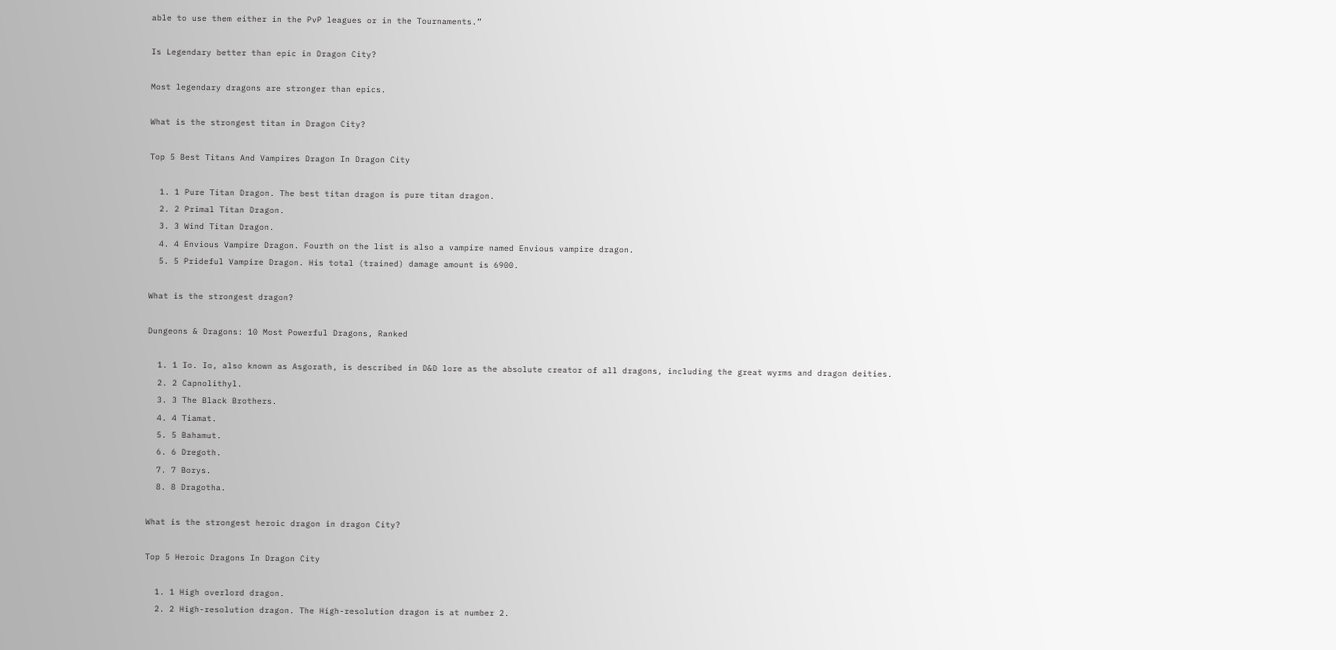able to use them either in the PvP leagues or in the Tournaments.”

Is Legendary better than epic in Dragon City?

Most legendary dragons are stronger than epics.

What is the strongest titan in Dragon City?

Top 5 Best Titans And Vampires Dragon In Dragon City

  1. 1 Pure Titan Dragon. The best titan dragon is pure titan dragon.
  2. 2 Primal Titan Dragon.
  3. 3 Wind Titan Dragon.
  4. 4 Envious Vampire Dragon. Fourth on the list is also a vampire named Envious vampire dragon.
  5. 5 Prideful Vampire Dragon. His total (trained) damage amount is 6900.

What is the strongest dragon?

Dungeons & Dragons: 10 Most Powerful Dragons, Ranked

  1. 1 Io. Io, also known as Asgorath, is described in D&D lore as the absolute creator of all dragons, including the great wyrms and dragon deities.
  2. 2 Capnolithyl.
  3. 3 The Black Brothers.
  4. 4 Tiamat.
  5. 5 Bahamut.
  6. 6 Dregoth.
  7. 7 Borys.
  8. 8 Dragotha.

What is the strongest heroic dragon in dragon City?

Top 5 Heroic Dragons In Dragon City

  1. 1 High overlord dragon.
  2. 2 High-resolution dragon. The High-resolution dragon is at number 2.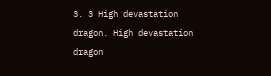3. 3 High devastation dragon. High devastation dragon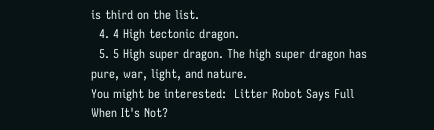is third on the list.
  4. 4 High tectonic dragon.
  5. 5 High super dragon. The high super dragon has pure, war, light, and nature.
You might be interested:  Litter Robot Says Full When It's Not?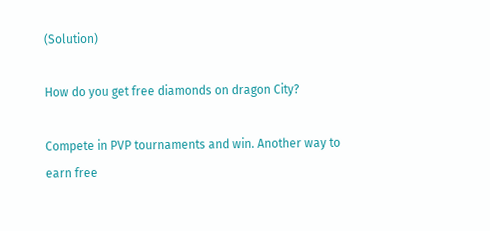(Solution)

How do you get free diamonds on dragon City?

Compete in PVP tournaments and win. Another way to earn free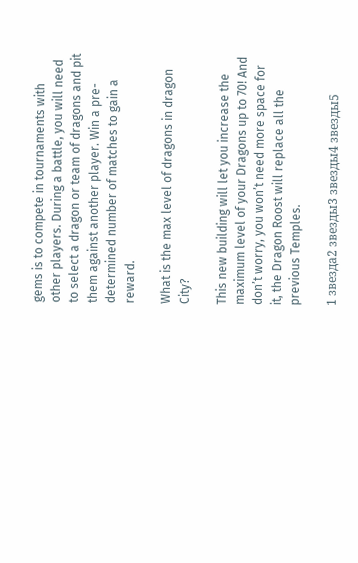gems is to compete in tournaments with other players. During a battle, you will need to select a dragon or team of dragons and pit them against another player. Win a pre-determined number of matches to gain a reward.

What is the max level of dragons in dragon City?

This new building will let you increase the maximum level of your Dragons up to 70! And don’t worry, you won’t need more space for it, the Dragon Roost will replace all the previous Temples.

1 звезда2 звезды3 звезды4 звезды5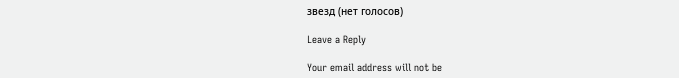звезд (нет голосов)

Leave a Reply

Your email address will not be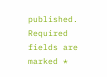published. Required fields are marked *